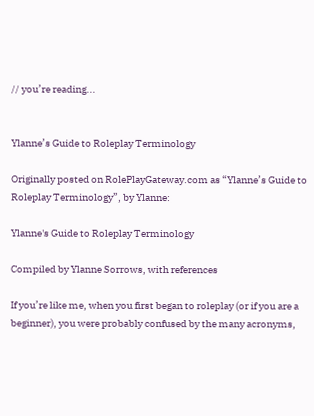// you’re reading...


Ylanne’s Guide to Roleplay Terminology

Originally posted on RolePlayGateway.com as “Ylanne’s Guide to Roleplay Terminology”, by Ylanne:

Ylanne's Guide to Roleplay Terminology

Compiled by Ylanne Sorrows, with references

If you’re like me, when you first began to roleplay (or if you are a beginner), you were probably confused by the many acronyms,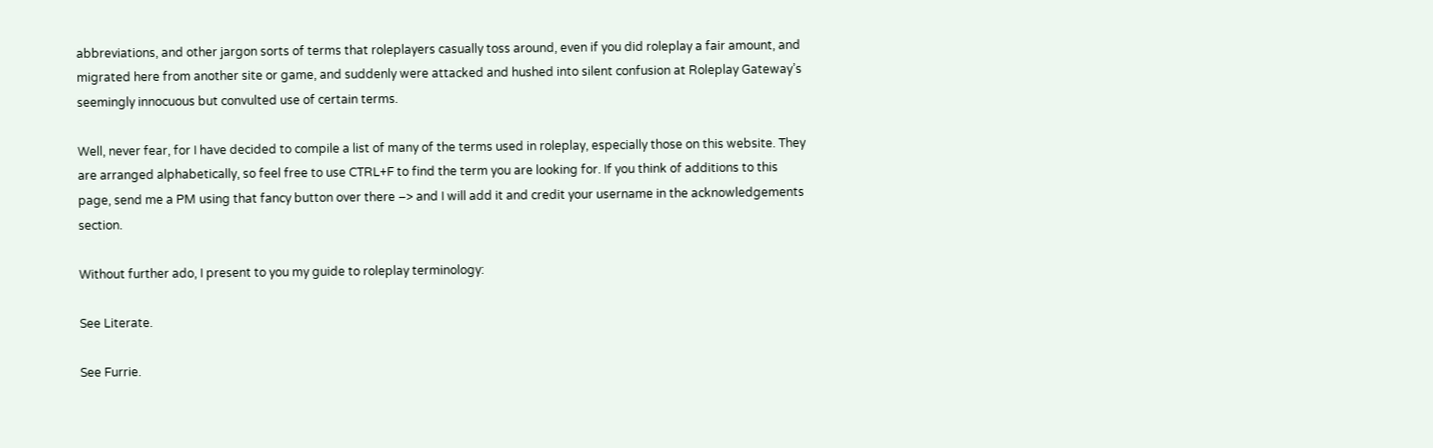abbreviations, and other jargon sorts of terms that roleplayers casually toss around, even if you did roleplay a fair amount, and migrated here from another site or game, and suddenly were attacked and hushed into silent confusion at Roleplay Gateway’s seemingly innocuous but convulted use of certain terms.

Well, never fear, for I have decided to compile a list of many of the terms used in roleplay, especially those on this website. They are arranged alphabetically, so feel free to use CTRL+F to find the term you are looking for. If you think of additions to this page, send me a PM using that fancy button over there –> and I will add it and credit your username in the acknowledgements section.

Without further ado, I present to you my guide to roleplay terminology:

See Literate.

See Furrie.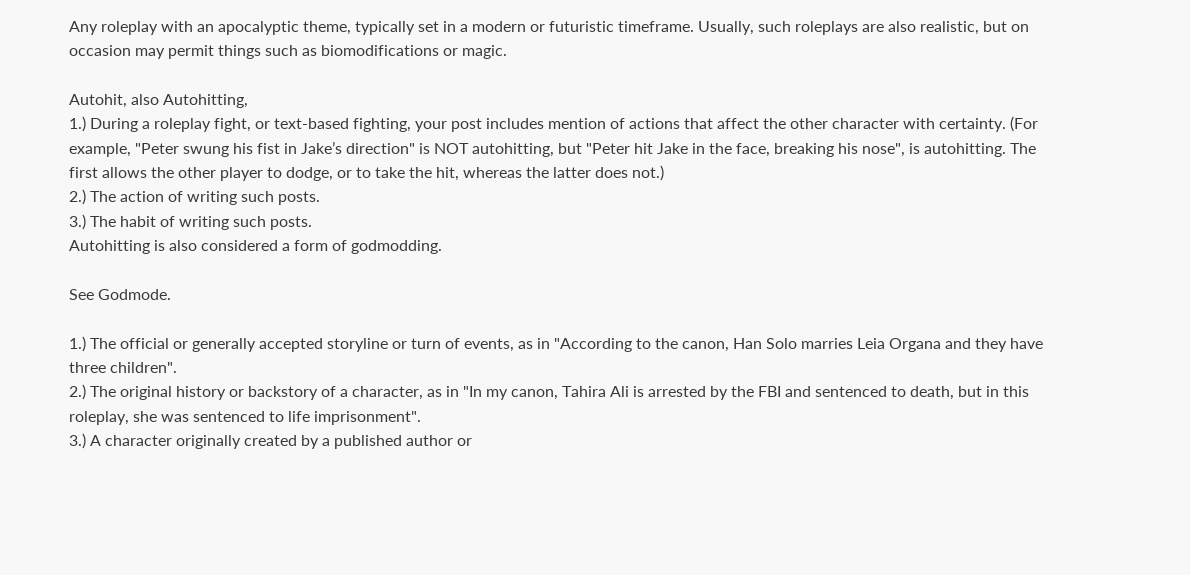Any roleplay with an apocalyptic theme, typically set in a modern or futuristic timeframe. Usually, such roleplays are also realistic, but on occasion may permit things such as biomodifications or magic.

Autohit, also Autohitting,
1.) During a roleplay fight, or text-based fighting, your post includes mention of actions that affect the other character with certainty. (For example, "Peter swung his fist in Jake’s direction" is NOT autohitting, but "Peter hit Jake in the face, breaking his nose", is autohitting. The first allows the other player to dodge, or to take the hit, whereas the latter does not.)
2.) The action of writing such posts.
3.) The habit of writing such posts.
Autohitting is also considered a form of godmodding.

See Godmode.

1.) The official or generally accepted storyline or turn of events, as in "According to the canon, Han Solo marries Leia Organa and they have three children".
2.) The original history or backstory of a character, as in "In my canon, Tahira Ali is arrested by the FBI and sentenced to death, but in this roleplay, she was sentenced to life imprisonment".
3.) A character originally created by a published author or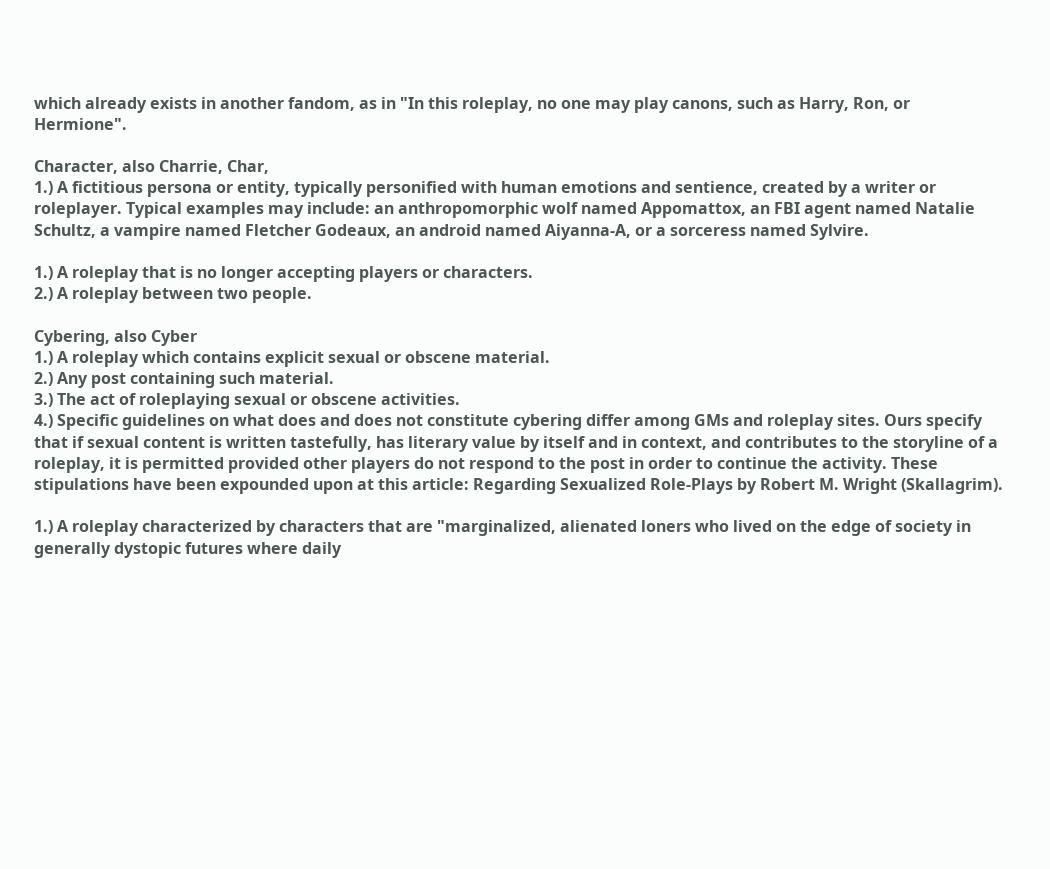which already exists in another fandom, as in "In this roleplay, no one may play canons, such as Harry, Ron, or Hermione".

Character, also Charrie, Char,
1.) A fictitious persona or entity, typically personified with human emotions and sentience, created by a writer or roleplayer. Typical examples may include: an anthropomorphic wolf named Appomattox, an FBI agent named Natalie Schultz, a vampire named Fletcher Godeaux, an android named Aiyanna-A, or a sorceress named Sylvire.

1.) A roleplay that is no longer accepting players or characters.
2.) A roleplay between two people.

Cybering, also Cyber
1.) A roleplay which contains explicit sexual or obscene material.
2.) Any post containing such material.
3.) The act of roleplaying sexual or obscene activities.
4.) Specific guidelines on what does and does not constitute cybering differ among GMs and roleplay sites. Ours specify that if sexual content is written tastefully, has literary value by itself and in context, and contributes to the storyline of a roleplay, it is permitted provided other players do not respond to the post in order to continue the activity. These stipulations have been expounded upon at this article: Regarding Sexualized Role-Plays by Robert M. Wright (Skallagrim).

1.) A roleplay characterized by characters that are "marginalized, alienated loners who lived on the edge of society in generally dystopic futures where daily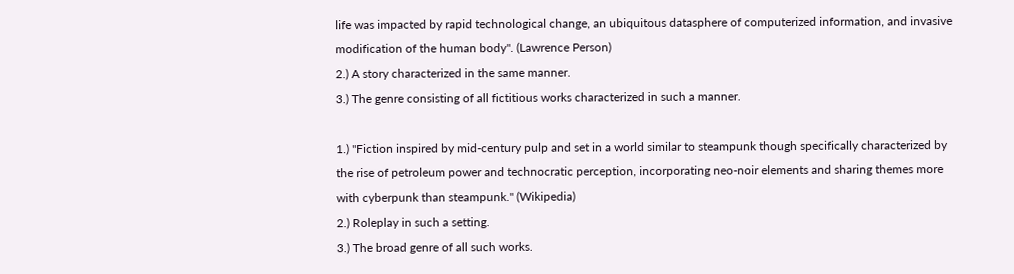life was impacted by rapid technological change, an ubiquitous datasphere of computerized information, and invasive modification of the human body". (Lawrence Person)
2.) A story characterized in the same manner.
3.) The genre consisting of all fictitious works characterized in such a manner.

1.) "Fiction inspired by mid-century pulp and set in a world similar to steampunk though specifically characterized by the rise of petroleum power and technocratic perception, incorporating neo-noir elements and sharing themes more with cyberpunk than steampunk." (Wikipedia)
2.) Roleplay in such a setting.
3.) The broad genre of all such works.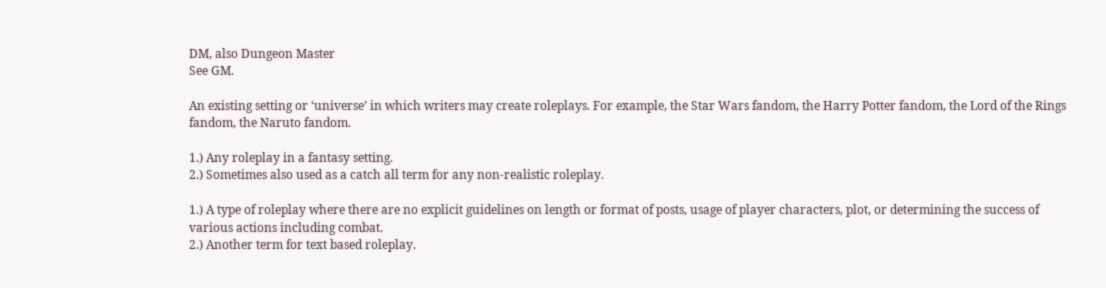DM, also Dungeon Master
See GM.

An existing setting or ‘universe’ in which writers may create roleplays. For example, the Star Wars fandom, the Harry Potter fandom, the Lord of the Rings fandom, the Naruto fandom.

1.) Any roleplay in a fantasy setting.
2.) Sometimes also used as a catch all term for any non-realistic roleplay.

1.) A type of roleplay where there are no explicit guidelines on length or format of posts, usage of player characters, plot, or determining the success of various actions including combat.
2.) Another term for text based roleplay.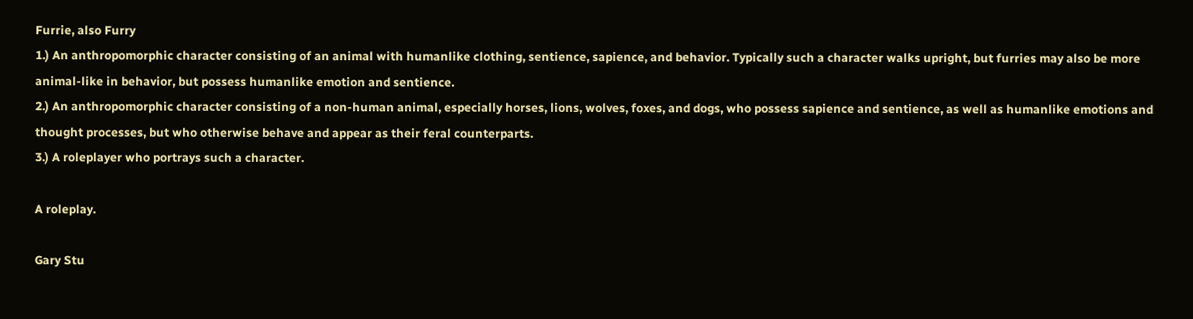Furrie, also Furry
1.) An anthropomorphic character consisting of an animal with humanlike clothing, sentience, sapience, and behavior. Typically such a character walks upright, but furries may also be more animal-like in behavior, but possess humanlike emotion and sentience.
2.) An anthropomorphic character consisting of a non-human animal, especially horses, lions, wolves, foxes, and dogs, who possess sapience and sentience, as well as humanlike emotions and thought processes, but who otherwise behave and appear as their feral counterparts.
3.) A roleplayer who portrays such a character.

A roleplay.

Gary Stu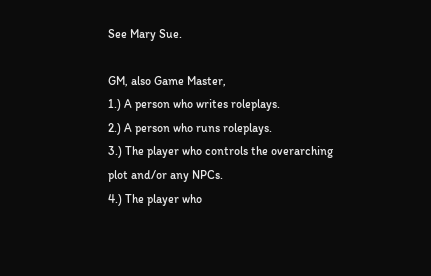See Mary Sue.

GM, also Game Master,
1.) A person who writes roleplays.
2.) A person who runs roleplays.
3.) The player who controls the overarching plot and/or any NPCs.
4.) The player who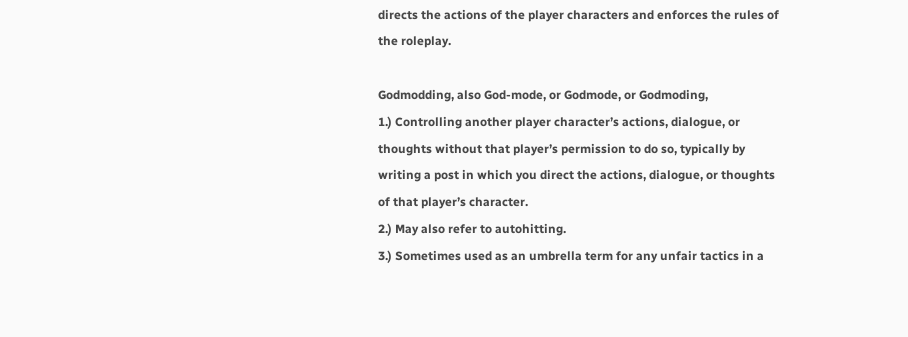directs the actions of the player characters and enforces the rules of the roleplay.

Godmodding, also God-mode, or Godmode, or Godmoding,
1.) Controlling another player character’s actions, dialogue, or thoughts without that player’s permission to do so, typically by writing a post in which you direct the actions, dialogue, or thoughts of that player’s character.
2.) May also refer to autohitting.
3.) Sometimes used as an umbrella term for any unfair tactics in a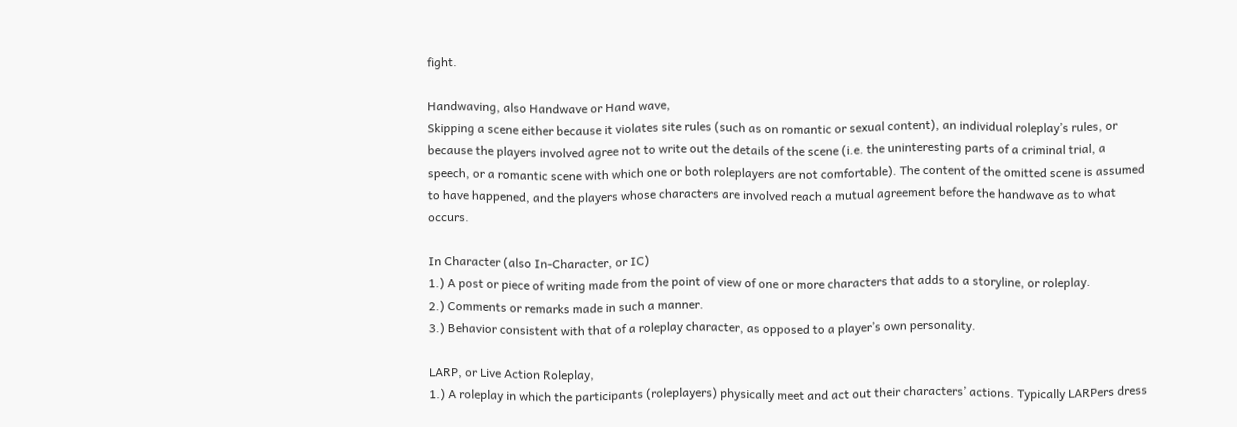fight.

Handwaving, also Handwave or Hand wave,
Skipping a scene either because it violates site rules (such as on romantic or sexual content), an individual roleplay’s rules, or because the players involved agree not to write out the details of the scene (i.e. the uninteresting parts of a criminal trial, a speech, or a romantic scene with which one or both roleplayers are not comfortable). The content of the omitted scene is assumed to have happened, and the players whose characters are involved reach a mutual agreement before the handwave as to what occurs.

In Character (also In-Character, or IC)
1.) A post or piece of writing made from the point of view of one or more characters that adds to a storyline, or roleplay.
2.) Comments or remarks made in such a manner.
3.) Behavior consistent with that of a roleplay character, as opposed to a player’s own personality.

LARP, or Live Action Roleplay,
1.) A roleplay in which the participants (roleplayers) physically meet and act out their characters’ actions. Typically LARPers dress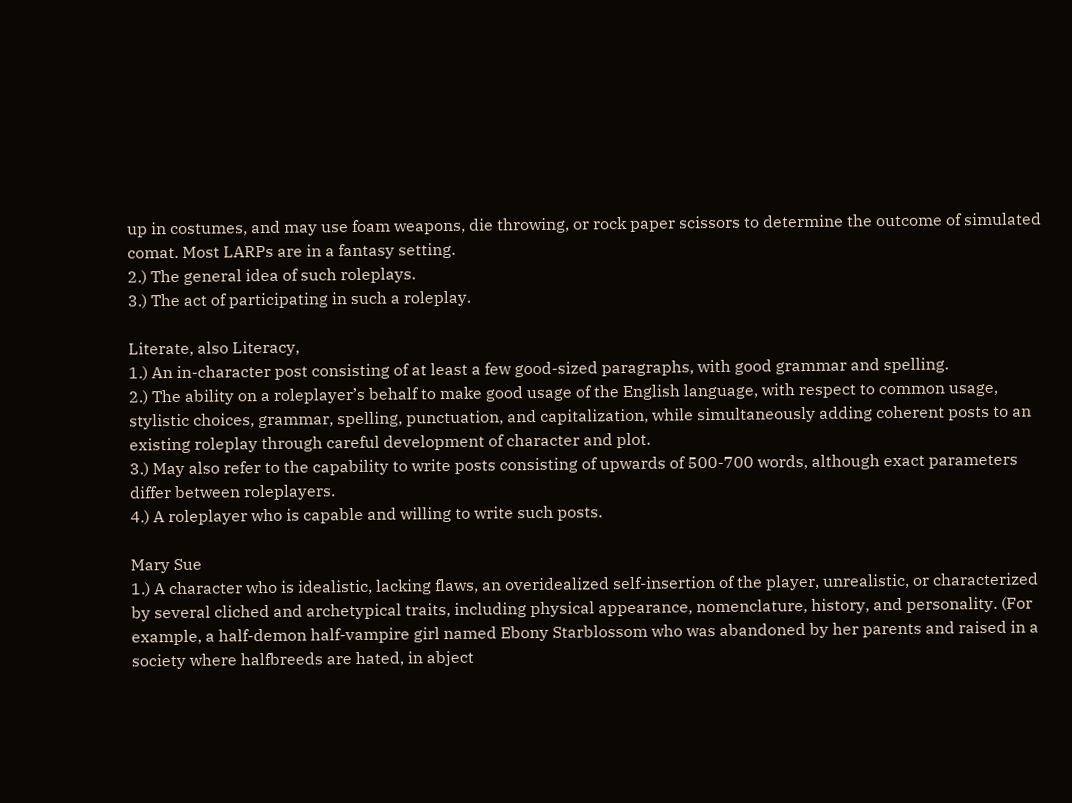up in costumes, and may use foam weapons, die throwing, or rock paper scissors to determine the outcome of simulated comat. Most LARPs are in a fantasy setting.
2.) The general idea of such roleplays.
3.) The act of participating in such a roleplay.

Literate, also Literacy,
1.) An in-character post consisting of at least a few good-sized paragraphs, with good grammar and spelling.
2.) The ability on a roleplayer’s behalf to make good usage of the English language, with respect to common usage, stylistic choices, grammar, spelling, punctuation, and capitalization, while simultaneously adding coherent posts to an existing roleplay through careful development of character and plot.
3.) May also refer to the capability to write posts consisting of upwards of 500-700 words, although exact parameters differ between roleplayers.
4.) A roleplayer who is capable and willing to write such posts.

Mary Sue
1.) A character who is idealistic, lacking flaws, an overidealized self-insertion of the player, unrealistic, or characterized by several cliched and archetypical traits, including physical appearance, nomenclature, history, and personality. (For example, a half-demon half-vampire girl named Ebony Starblossom who was abandoned by her parents and raised in a society where halfbreeds are hated, in abject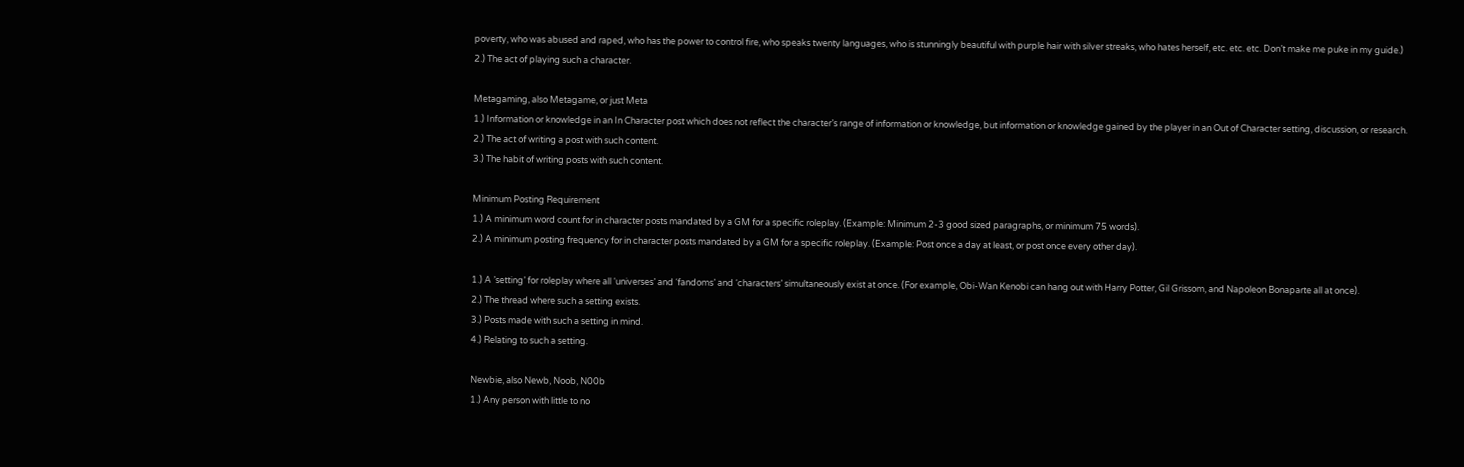poverty, who was abused and raped, who has the power to control fire, who speaks twenty languages, who is stunningly beautiful with purple hair with silver streaks, who hates herself, etc. etc. etc. Don’t make me puke in my guide.)
2.) The act of playing such a character.

Metagaming, also Metagame, or just Meta
1.) Information or knowledge in an In Character post which does not reflect the character’s range of information or knowledge, but information or knowledge gained by the player in an Out of Character setting, discussion, or research.
2.) The act of writing a post with such content.
3.) The habit of writing posts with such content.

Minimum Posting Requirement
1.) A minimum word count for in character posts mandated by a GM for a specific roleplay. (Example: Minimum 2-3 good sized paragraphs, or minimum 75 words).
2.) A minimum posting frequency for in character posts mandated by a GM for a specific roleplay. (Example: Post once a day at least, or post once every other day).

1.) A ’setting’ for roleplay where all ‘universes’ and ‘fandoms’ and ‘characters’ simultaneously exist at once. (For example, Obi-Wan Kenobi can hang out with Harry Potter, Gil Grissom, and Napoleon Bonaparte all at once).
2.) The thread where such a setting exists.
3.) Posts made with such a setting in mind.
4.) Relating to such a setting.

Newbie, also Newb, Noob, N00b
1.) Any person with little to no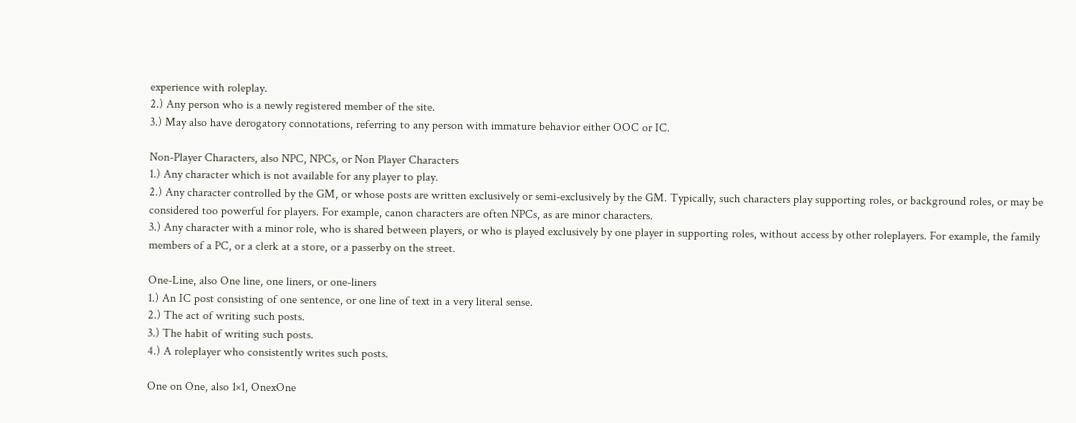experience with roleplay.
2.) Any person who is a newly registered member of the site.
3.) May also have derogatory connotations, referring to any person with immature behavior either OOC or IC.

Non-Player Characters, also NPC, NPCs, or Non Player Characters
1.) Any character which is not available for any player to play.
2.) Any character controlled by the GM, or whose posts are written exclusively or semi-exclusively by the GM. Typically, such characters play supporting roles, or background roles, or may be considered too powerful for players. For example, canon characters are often NPCs, as are minor characters.
3.) Any character with a minor role, who is shared between players, or who is played exclusively by one player in supporting roles, without access by other roleplayers. For example, the family members of a PC, or a clerk at a store, or a passerby on the street.

One-Line, also One line, one liners, or one-liners
1.) An IC post consisting of one sentence, or one line of text in a very literal sense.
2.) The act of writing such posts.
3.) The habit of writing such posts.
4.) A roleplayer who consistently writes such posts.

One on One, also 1×1, OnexOne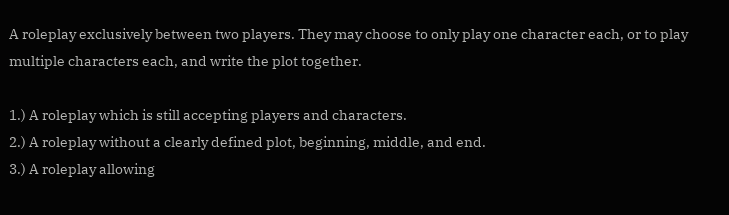A roleplay exclusively between two players. They may choose to only play one character each, or to play multiple characters each, and write the plot together.

1.) A roleplay which is still accepting players and characters.
2.) A roleplay without a clearly defined plot, beginning, middle, and end.
3.) A roleplay allowing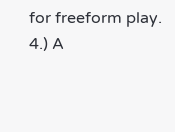for freeform play.
4.) A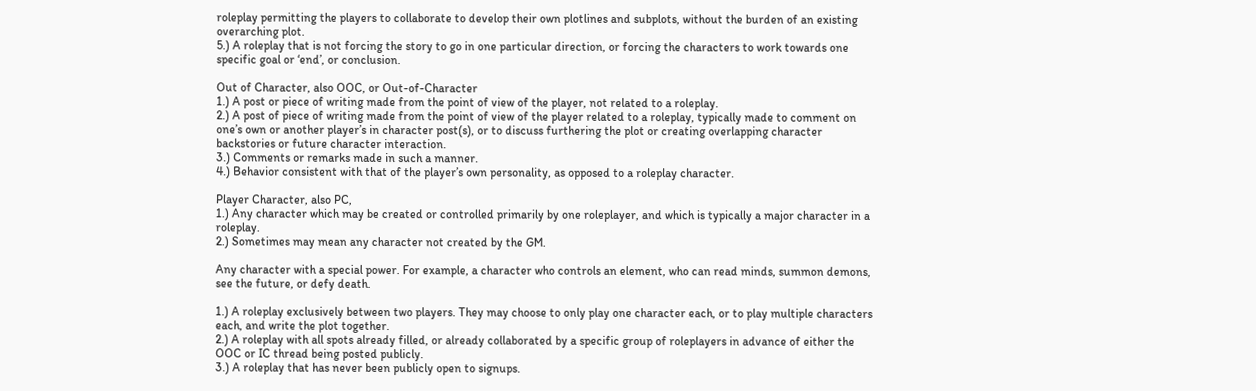roleplay permitting the players to collaborate to develop their own plotlines and subplots, without the burden of an existing overarching plot.
5.) A roleplay that is not forcing the story to go in one particular direction, or forcing the characters to work towards one specific goal or ‘end’, or conclusion.

Out of Character, also OOC, or Out-of-Character
1.) A post or piece of writing made from the point of view of the player, not related to a roleplay.
2.) A post of piece of writing made from the point of view of the player related to a roleplay, typically made to comment on one’s own or another player’s in character post(s), or to discuss furthering the plot or creating overlapping character backstories or future character interaction.
3.) Comments or remarks made in such a manner.
4.) Behavior consistent with that of the player’s own personality, as opposed to a roleplay character.

Player Character, also PC,
1.) Any character which may be created or controlled primarily by one roleplayer, and which is typically a major character in a roleplay.
2.) Sometimes may mean any character not created by the GM.

Any character with a special power. For example, a character who controls an element, who can read minds, summon demons, see the future, or defy death.

1.) A roleplay exclusively between two players. They may choose to only play one character each, or to play multiple characters each, and write the plot together.
2.) A roleplay with all spots already filled, or already collaborated by a specific group of roleplayers in advance of either the OOC or IC thread being posted publicly.
3.) A roleplay that has never been publicly open to signups.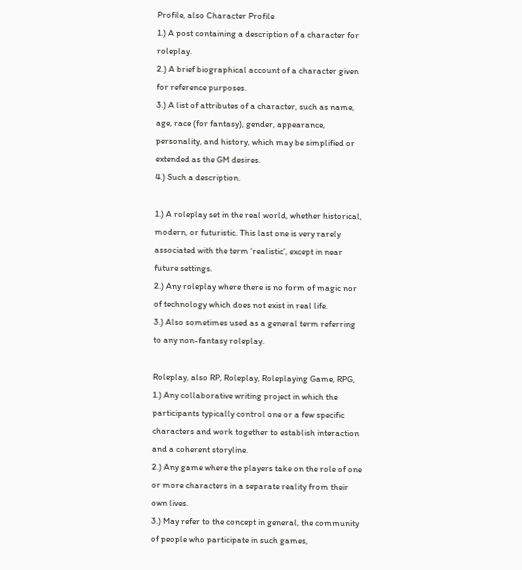Profile, also Character Profile
1.) A post containing a description of a character for roleplay.
2.) A brief biographical account of a character given for reference purposes.
3.) A list of attributes of a character, such as name, age, race (for fantasy), gender, appearance, personality, and history, which may be simplified or extended as the GM desires.
4.) Such a description.

1.) A roleplay set in the real world, whether historical, modern, or futuristic. This last one is very rarely associated with the term ‘realistic’, except in near future settings.
2.) Any roleplay where there is no form of magic nor of technology which does not exist in real life.
3.) Also sometimes used as a general term referring to any non-fantasy roleplay.

Roleplay, also RP, Roleplay, Roleplaying Game, RPG,
1.) Any collaborative writing project in which the participants typically control one or a few specific characters and work together to establish interaction and a coherent storyline.
2.) Any game where the players take on the role of one or more characters in a separate reality from their own lives.
3.) May refer to the concept in general, the community of people who participate in such games,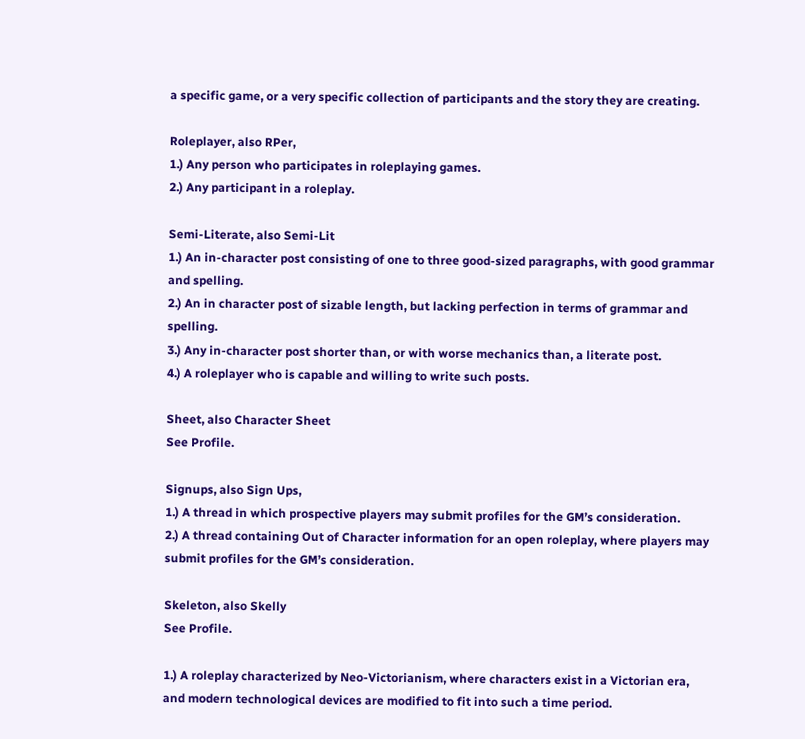a specific game, or a very specific collection of participants and the story they are creating.

Roleplayer, also RPer,
1.) Any person who participates in roleplaying games.
2.) Any participant in a roleplay.

Semi-Literate, also Semi-Lit
1.) An in-character post consisting of one to three good-sized paragraphs, with good grammar and spelling.
2.) An in character post of sizable length, but lacking perfection in terms of grammar and spelling.
3.) Any in-character post shorter than, or with worse mechanics than, a literate post.
4.) A roleplayer who is capable and willing to write such posts.

Sheet, also Character Sheet
See Profile.

Signups, also Sign Ups,
1.) A thread in which prospective players may submit profiles for the GM’s consideration.
2.) A thread containing Out of Character information for an open roleplay, where players may submit profiles for the GM’s consideration.

Skeleton, also Skelly
See Profile.

1.) A roleplay characterized by Neo-Victorianism, where characters exist in a Victorian era, and modern technological devices are modified to fit into such a time period.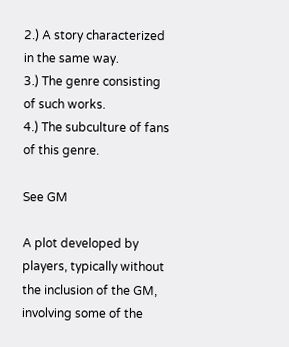2.) A story characterized in the same way.
3.) The genre consisting of such works.
4.) The subculture of fans of this genre.

See GM

A plot developed by players, typically without the inclusion of the GM, involving some of the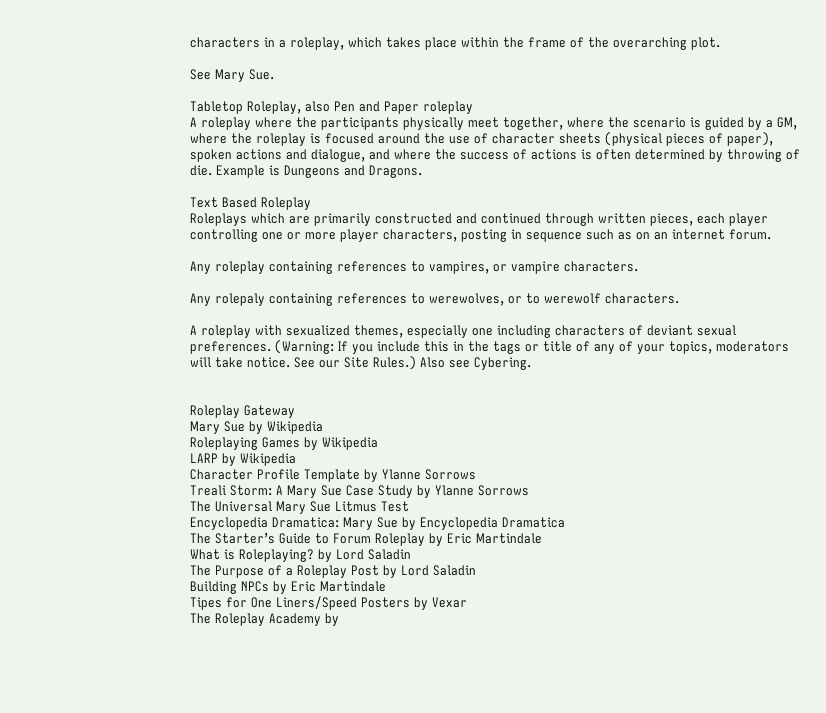characters in a roleplay, which takes place within the frame of the overarching plot.

See Mary Sue.

Tabletop Roleplay, also Pen and Paper roleplay
A roleplay where the participants physically meet together, where the scenario is guided by a GM, where the roleplay is focused around the use of character sheets (physical pieces of paper), spoken actions and dialogue, and where the success of actions is often determined by throwing of die. Example is Dungeons and Dragons.

Text Based Roleplay
Roleplays which are primarily constructed and continued through written pieces, each player controlling one or more player characters, posting in sequence such as on an internet forum.

Any roleplay containing references to vampires, or vampire characters.

Any rolepaly containing references to werewolves, or to werewolf characters.

A roleplay with sexualized themes, especially one including characters of deviant sexual preferences. (Warning: If you include this in the tags or title of any of your topics, moderators will take notice. See our Site Rules.) Also see Cybering.


Roleplay Gateway
Mary Sue by Wikipedia
Roleplaying Games by Wikipedia
LARP by Wikipedia
Character Profile Template by Ylanne Sorrows
Treali Storm: A Mary Sue Case Study by Ylanne Sorrows
The Universal Mary Sue Litmus Test
Encyclopedia Dramatica: Mary Sue by Encyclopedia Dramatica
The Starter’s Guide to Forum Roleplay by Eric Martindale
What is Roleplaying? by Lord Saladin
The Purpose of a Roleplay Post by Lord Saladin
Building NPCs by Eric Martindale
Tipes for One Liners/Speed Posters by Vexar
The Roleplay Academy by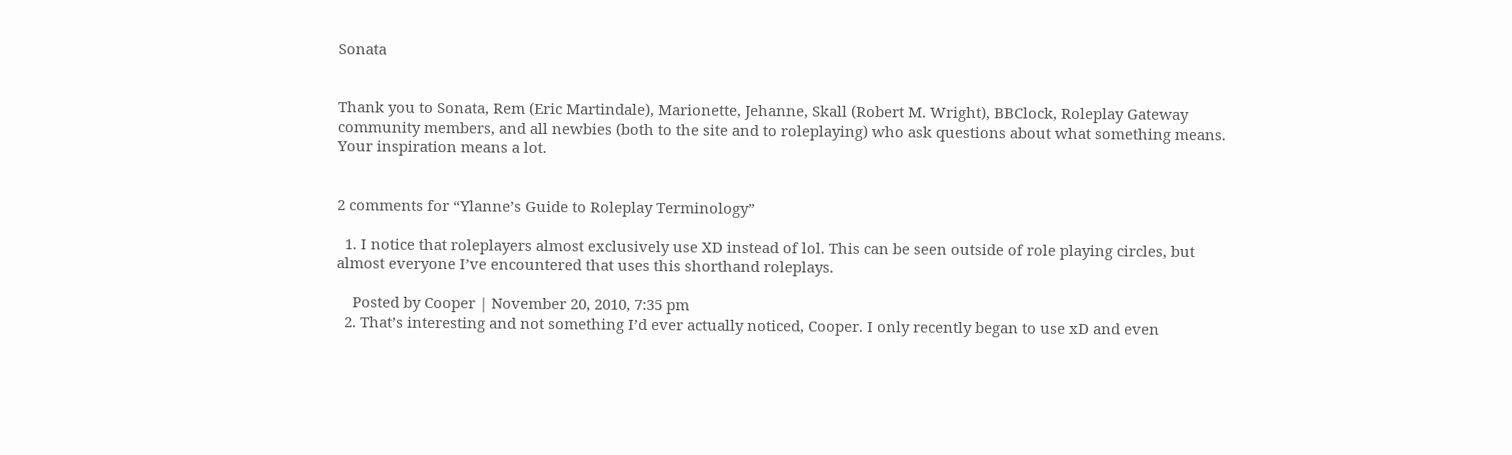Sonata


Thank you to Sonata, Rem (Eric Martindale), Marionette, Jehanne, Skall (Robert M. Wright), BBClock, Roleplay Gateway community members, and all newbies (both to the site and to roleplaying) who ask questions about what something means. Your inspiration means a lot.


2 comments for “Ylanne’s Guide to Roleplay Terminology”

  1. I notice that roleplayers almost exclusively use XD instead of lol. This can be seen outside of role playing circles, but almost everyone I’ve encountered that uses this shorthand roleplays.

    Posted by Cooper | November 20, 2010, 7:35 pm
  2. That’s interesting and not something I’d ever actually noticed, Cooper. I only recently began to use xD and even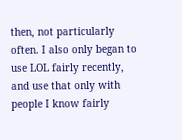then, not particularly often. I also only began to use LOL fairly recently, and use that only with people I know fairly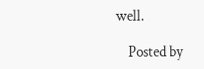well.

    Posted by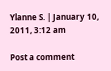Ylanne S. | January 10, 2011, 3:12 am

Post a comment